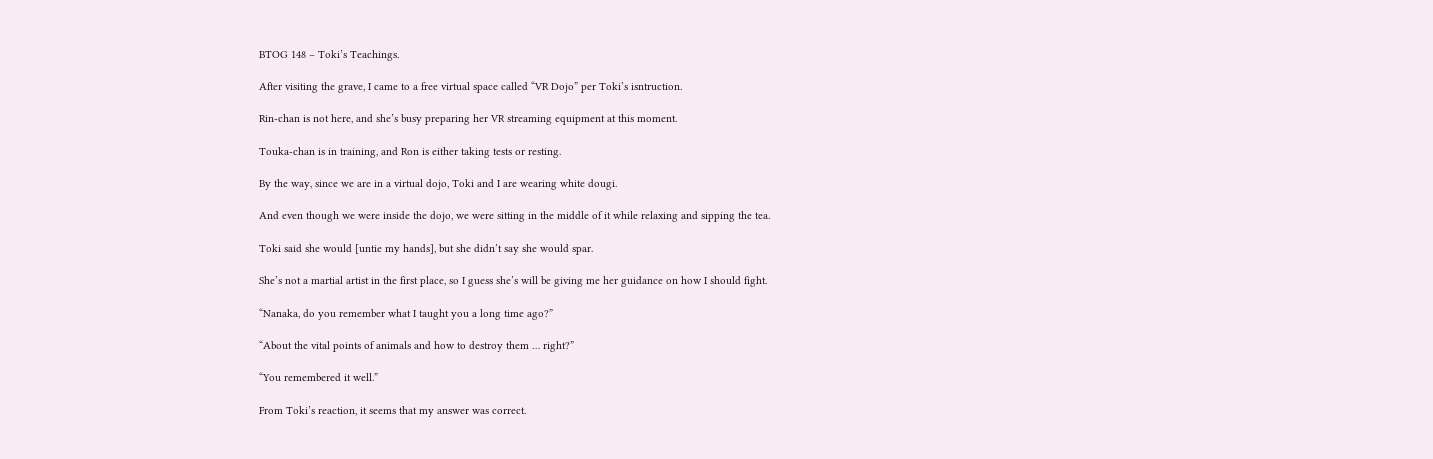BTOG 148 – Toki’s Teachings.

After visiting the grave, I came to a free virtual space called “VR Dojo” per Toki’s isntruction.

Rin-chan is not here, and she’s busy preparing her VR streaming equipment at this moment.

Touka-chan is in training, and Ron is either taking tests or resting.

By the way, since we are in a virtual dojo, Toki and I are wearing white dougi.

And even though we were inside the dojo, we were sitting in the middle of it while relaxing and sipping the tea.

Toki said she would [untie my hands], but she didn’t say she would spar.

She’s not a martial artist in the first place, so I guess she’s will be giving me her guidance on how I should fight.

“Nanaka, do you remember what I taught you a long time ago?”

“About the vital points of animals and how to destroy them … right?”

“You remembered it well.”

From Toki’s reaction, it seems that my answer was correct.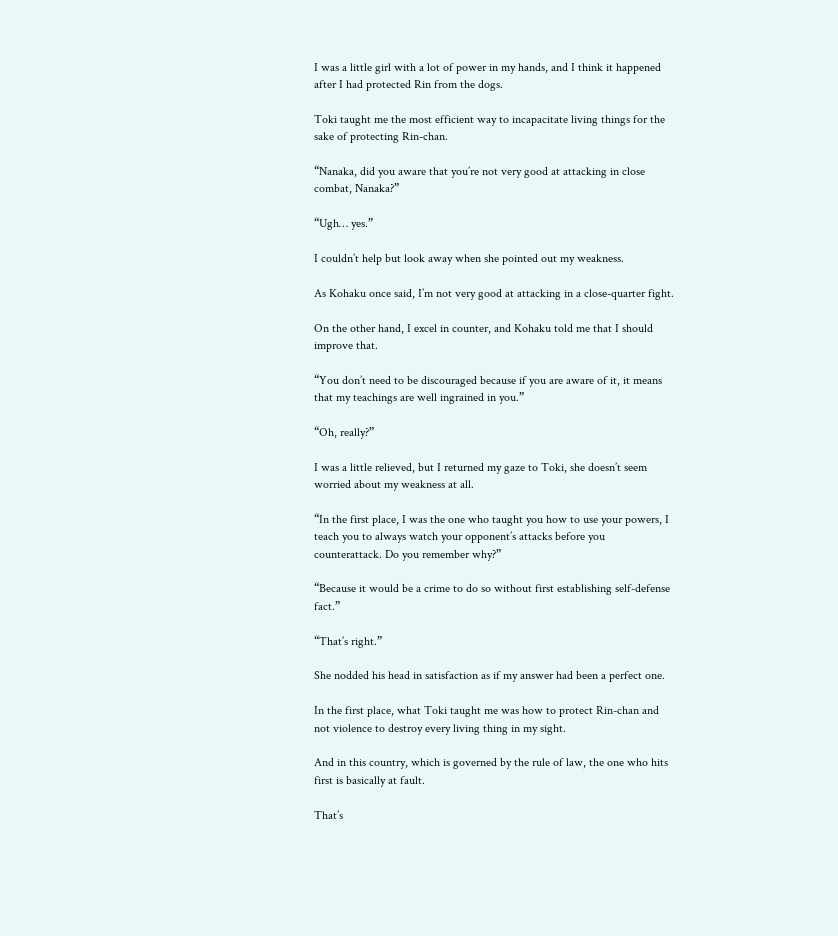I was a little girl with a lot of power in my hands, and I think it happened after I had protected Rin from the dogs.

Toki taught me the most efficient way to incapacitate living things for the sake of protecting Rin-chan.

“Nanaka, did you aware that you’re not very good at attacking in close combat, Nanaka?”

“Ugh… yes.”

I couldn’t help but look away when she pointed out my weakness.

As Kohaku once said, I’m not very good at attacking in a close-quarter fight.

On the other hand, I excel in counter, and Kohaku told me that I should improve that.

“You don’t need to be discouraged because if you are aware of it, it means that my teachings are well ingrained in you.”

“Oh, really?”

I was a little relieved, but I returned my gaze to Toki, she doesn’t seem worried about my weakness at all.

“In the first place, I was the one who taught you how to use your powers, I teach you to always watch your opponent’s attacks before you counterattack. Do you remember why?”

“Because it would be a crime to do so without first establishing self-defense fact.”

“That’s right.”

She nodded his head in satisfaction as if my answer had been a perfect one.

In the first place, what Toki taught me was how to protect Rin-chan and not violence to destroy every living thing in my sight.

And in this country, which is governed by the rule of law, the one who hits first is basically at fault.

That’s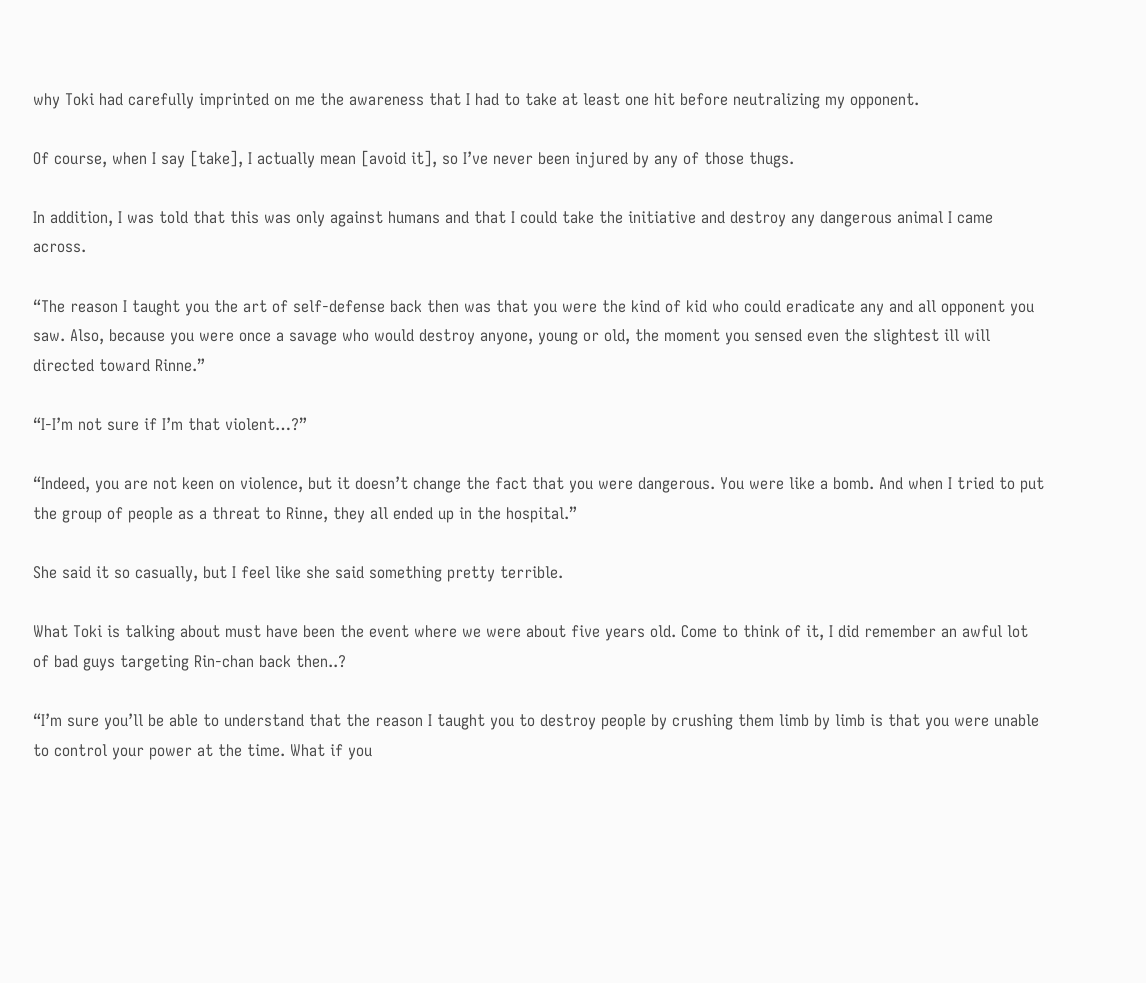why Toki had carefully imprinted on me the awareness that I had to take at least one hit before neutralizing my opponent.

Of course, when I say [take], I actually mean [avoid it], so I’ve never been injured by any of those thugs.

In addition, I was told that this was only against humans and that I could take the initiative and destroy any dangerous animal I came across.

“The reason I taught you the art of self-defense back then was that you were the kind of kid who could eradicate any and all opponent you saw. Also, because you were once a savage who would destroy anyone, young or old, the moment you sensed even the slightest ill will directed toward Rinne.”

“I-I’m not sure if I’m that violent…?”

“Indeed, you are not keen on violence, but it doesn’t change the fact that you were dangerous. You were like a bomb. And when I tried to put the group of people as a threat to Rinne, they all ended up in the hospital.”

She said it so casually, but I feel like she said something pretty terrible.

What Toki is talking about must have been the event where we were about five years old. Come to think of it, I did remember an awful lot of bad guys targeting Rin-chan back then..?

“I’m sure you’ll be able to understand that the reason I taught you to destroy people by crushing them limb by limb is that you were unable to control your power at the time. What if you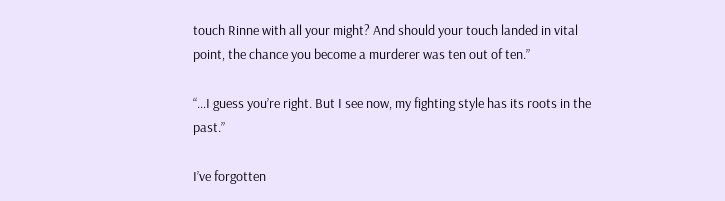touch Rinne with all your might? And should your touch landed in vital point, the chance you become a murderer was ten out of ten.”

“…I guess you’re right. But I see now, my fighting style has its roots in the past.”

I’ve forgotten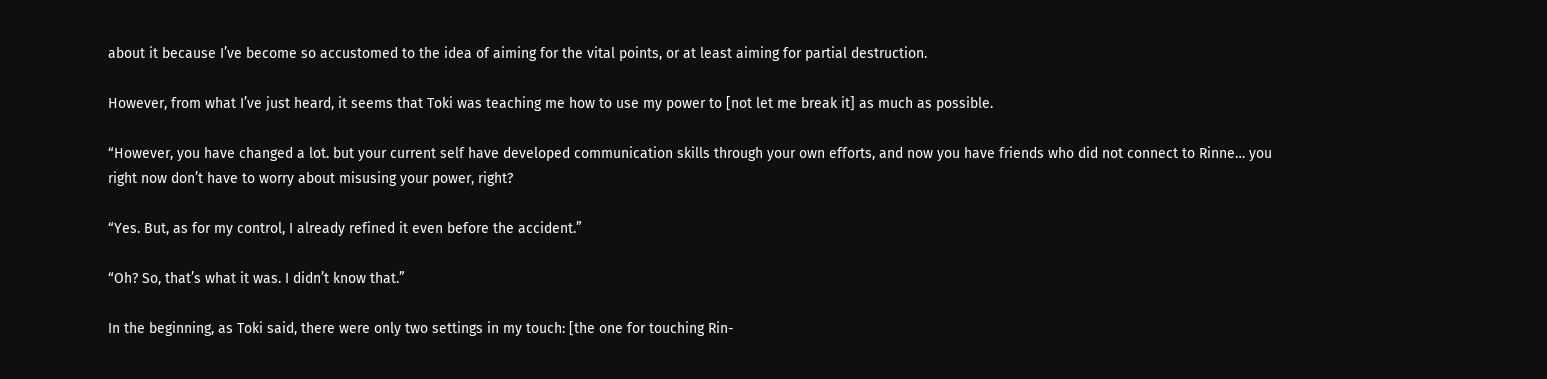about it because I’ve become so accustomed to the idea of aiming for the vital points, or at least aiming for partial destruction.

However, from what I’ve just heard, it seems that Toki was teaching me how to use my power to [not let me break it] as much as possible.

“However, you have changed a lot. but your current self have developed communication skills through your own efforts, and now you have friends who did not connect to Rinne… you right now don’t have to worry about misusing your power, right?

“Yes. But, as for my control, I already refined it even before the accident.”

“Oh? So, that’s what it was. I didn’t know that.”

In the beginning, as Toki said, there were only two settings in my touch: [the one for touching Rin-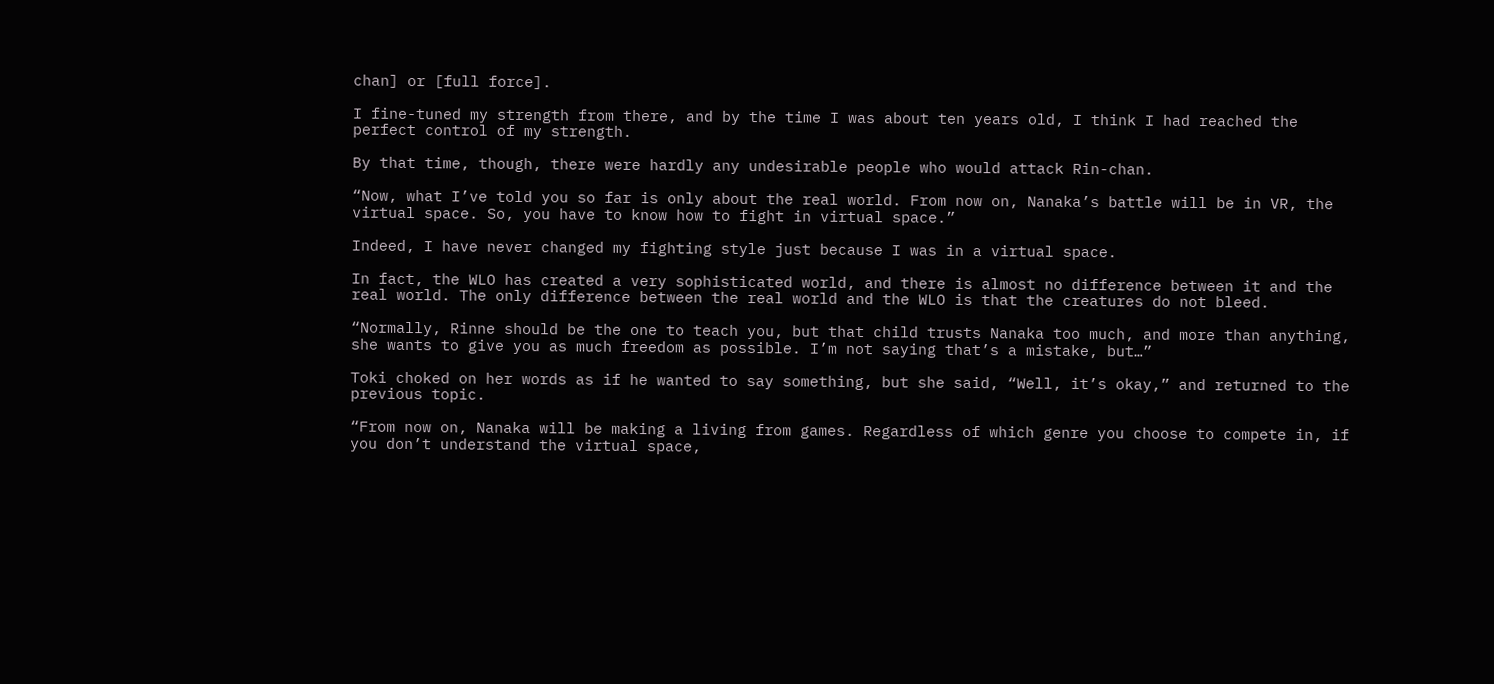chan] or [full force].

I fine-tuned my strength from there, and by the time I was about ten years old, I think I had reached the perfect control of my strength.

By that time, though, there were hardly any undesirable people who would attack Rin-chan.

“Now, what I’ve told you so far is only about the real world. From now on, Nanaka’s battle will be in VR, the virtual space. So, you have to know how to fight in virtual space.”

Indeed, I have never changed my fighting style just because I was in a virtual space.

In fact, the WLO has created a very sophisticated world, and there is almost no difference between it and the real world. The only difference between the real world and the WLO is that the creatures do not bleed.

“Normally, Rinne should be the one to teach you, but that child trusts Nanaka too much, and more than anything, she wants to give you as much freedom as possible. I’m not saying that’s a mistake, but…”

Toki choked on her words as if he wanted to say something, but she said, “Well, it’s okay,” and returned to the previous topic.

“From now on, Nanaka will be making a living from games. Regardless of which genre you choose to compete in, if you don’t understand the virtual space,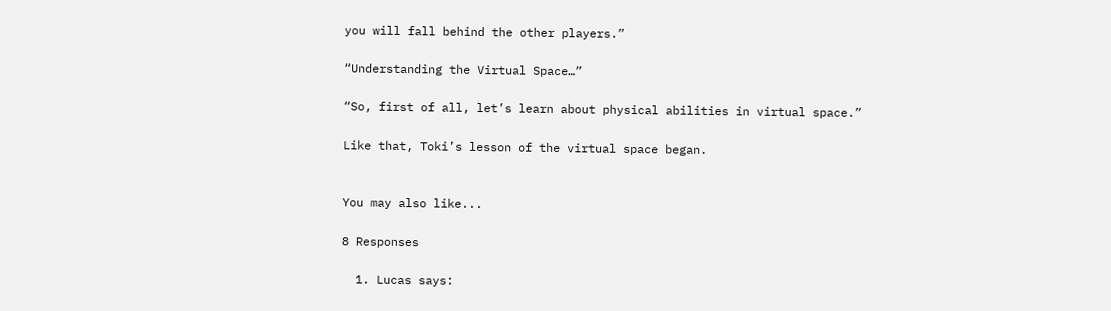you will fall behind the other players.”

“Understanding the Virtual Space…”

“So, first of all, let’s learn about physical abilities in virtual space.”

Like that, Toki’s lesson of the virtual space began.


You may also like...

8 Responses

  1. Lucas says: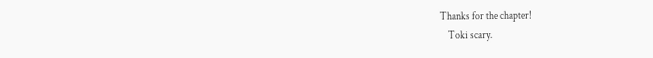Thanks for the chapter!
    Toki scary.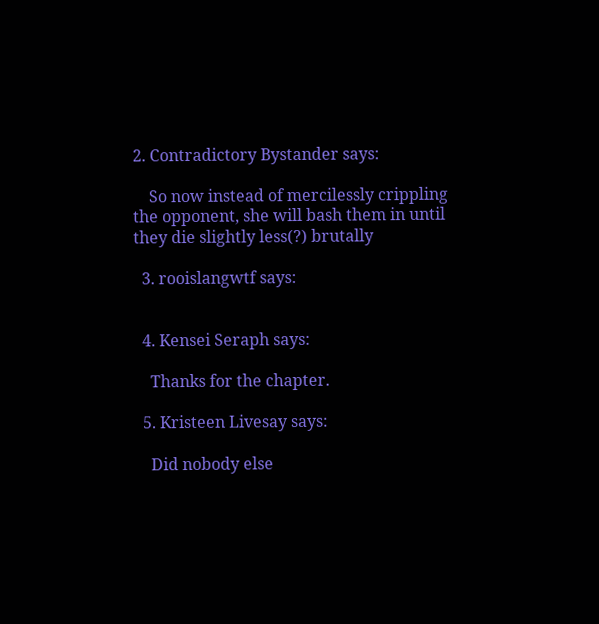2. Contradictory Bystander says:

    So now instead of mercilessly crippling the opponent, she will bash them in until they die slightly less(?) brutally

  3. rooislangwtf says:


  4. Kensei Seraph says:

    Thanks for the chapter.

  5. Kristeen Livesay says:

    Did nobody else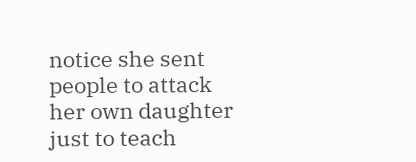notice she sent people to attack her own daughter just to teach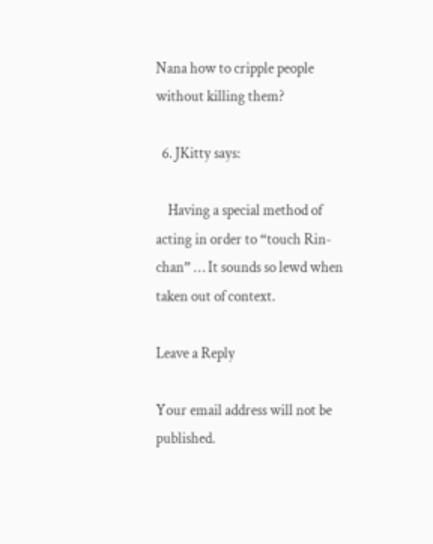Nana how to cripple people without killing them?

  6. JKitty says:

    Having a special method of acting in order to “touch Rin-chan” … It sounds so lewd when taken out of context.

Leave a Reply

Your email address will not be published.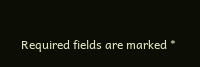Required fields are marked *